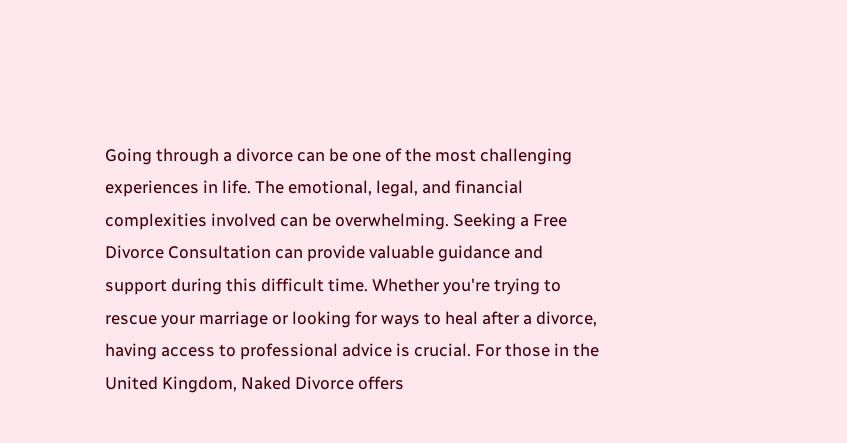Going through a divorce can be one of the most challenging experiences in life. The emotional, legal, and financial complexities involved can be overwhelming. Seeking a Free Divorce Consultation can provide valuable guidance and support during this difficult time. Whether you're trying to rescue your marriage or looking for ways to heal after a divorce, having access to professional advice is crucial. For those in the United Kingdom, Naked Divorce offers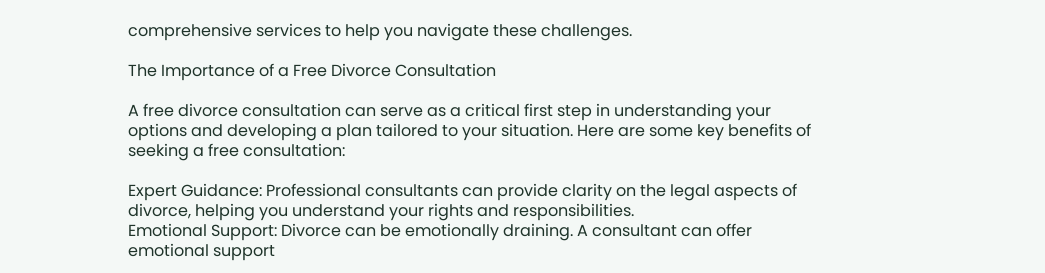comprehensive services to help you navigate these challenges.

The Importance of a Free Divorce Consultation

A free divorce consultation can serve as a critical first step in understanding your options and developing a plan tailored to your situation. Here are some key benefits of seeking a free consultation:

Expert Guidance: Professional consultants can provide clarity on the legal aspects of divorce, helping you understand your rights and responsibilities.
Emotional Support: Divorce can be emotionally draining. A consultant can offer emotional support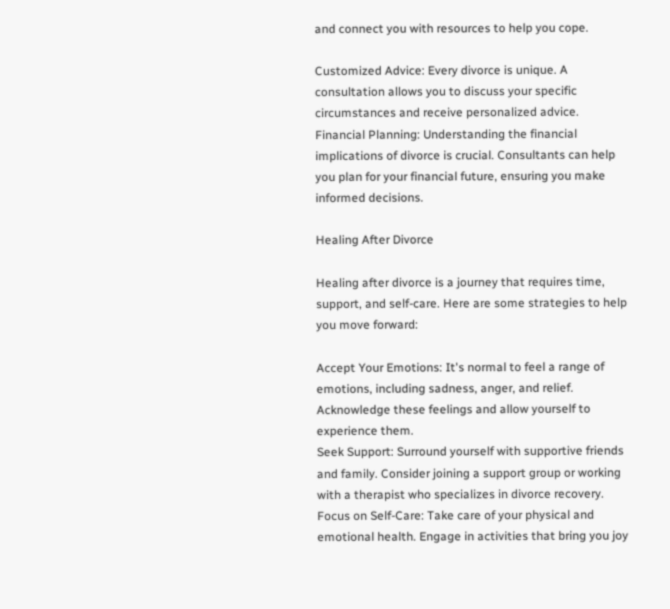and connect you with resources to help you cope.

Customized Advice: Every divorce is unique. A consultation allows you to discuss your specific circumstances and receive personalized advice.
Financial Planning: Understanding the financial implications of divorce is crucial. Consultants can help you plan for your financial future, ensuring you make informed decisions.

Healing After Divorce

Healing after divorce is a journey that requires time, support, and self-care. Here are some strategies to help you move forward:

Accept Your Emotions: It's normal to feel a range of emotions, including sadness, anger, and relief. Acknowledge these feelings and allow yourself to experience them.
Seek Support: Surround yourself with supportive friends and family. Consider joining a support group or working with a therapist who specializes in divorce recovery.
Focus on Self-Care: Take care of your physical and emotional health. Engage in activities that bring you joy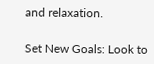and relaxation.

Set New Goals: Look to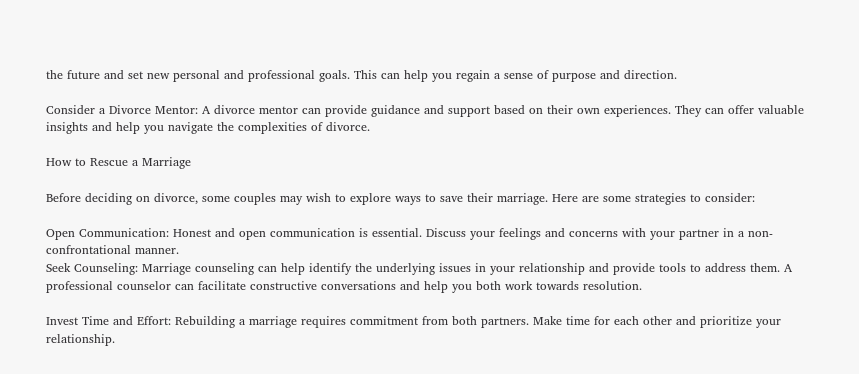the future and set new personal and professional goals. This can help you regain a sense of purpose and direction.

Consider a Divorce Mentor: A divorce mentor can provide guidance and support based on their own experiences. They can offer valuable insights and help you navigate the complexities of divorce.

How to Rescue a Marriage

Before deciding on divorce, some couples may wish to explore ways to save their marriage. Here are some strategies to consider:

Open Communication: Honest and open communication is essential. Discuss your feelings and concerns with your partner in a non-confrontational manner.
Seek Counseling: Marriage counseling can help identify the underlying issues in your relationship and provide tools to address them. A professional counselor can facilitate constructive conversations and help you both work towards resolution.

Invest Time and Effort: Rebuilding a marriage requires commitment from both partners. Make time for each other and prioritize your relationship.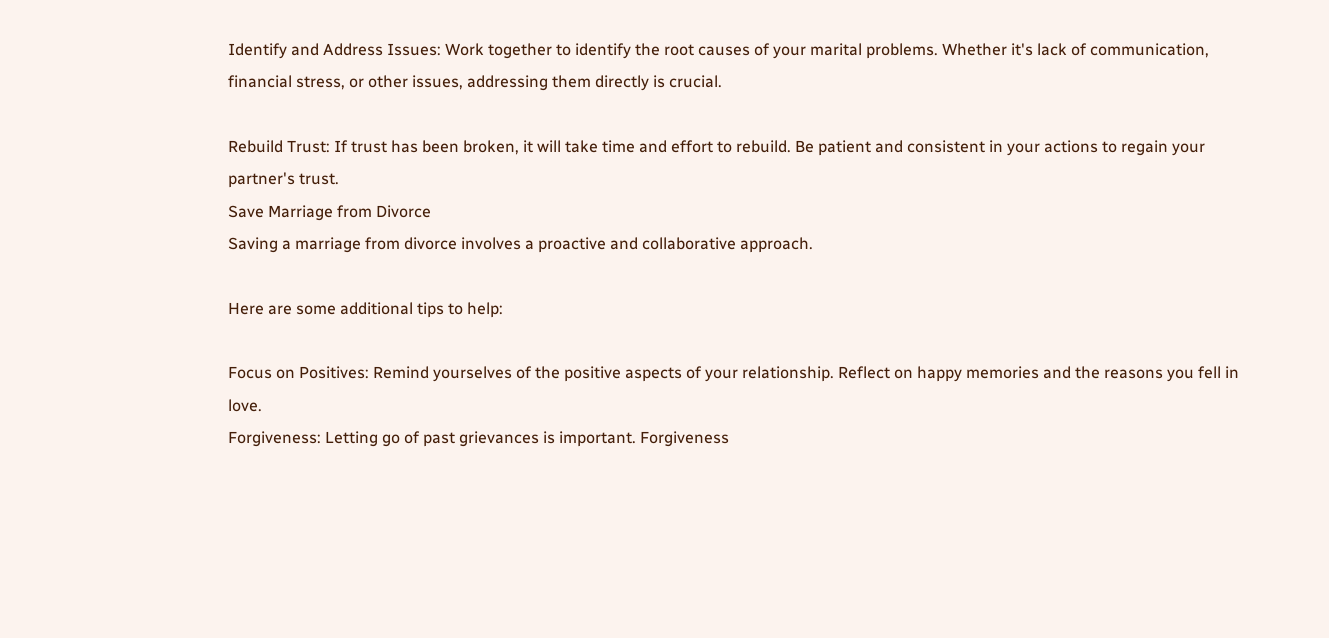Identify and Address Issues: Work together to identify the root causes of your marital problems. Whether it's lack of communication, financial stress, or other issues, addressing them directly is crucial.

Rebuild Trust: If trust has been broken, it will take time and effort to rebuild. Be patient and consistent in your actions to regain your partner's trust.
Save Marriage from Divorce
Saving a marriage from divorce involves a proactive and collaborative approach.

Here are some additional tips to help:

Focus on Positives: Remind yourselves of the positive aspects of your relationship. Reflect on happy memories and the reasons you fell in love.
Forgiveness: Letting go of past grievances is important. Forgiveness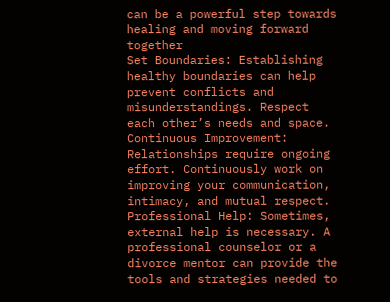can be a powerful step towards healing and moving forward together
Set Boundaries: Establishing healthy boundaries can help prevent conflicts and misunderstandings. Respect each other’s needs and space.
Continuous Improvement: Relationships require ongoing effort. Continuously work on improving your communication, intimacy, and mutual respect.
Professional Help: Sometimes, external help is necessary. A professional counselor or a divorce mentor can provide the tools and strategies needed to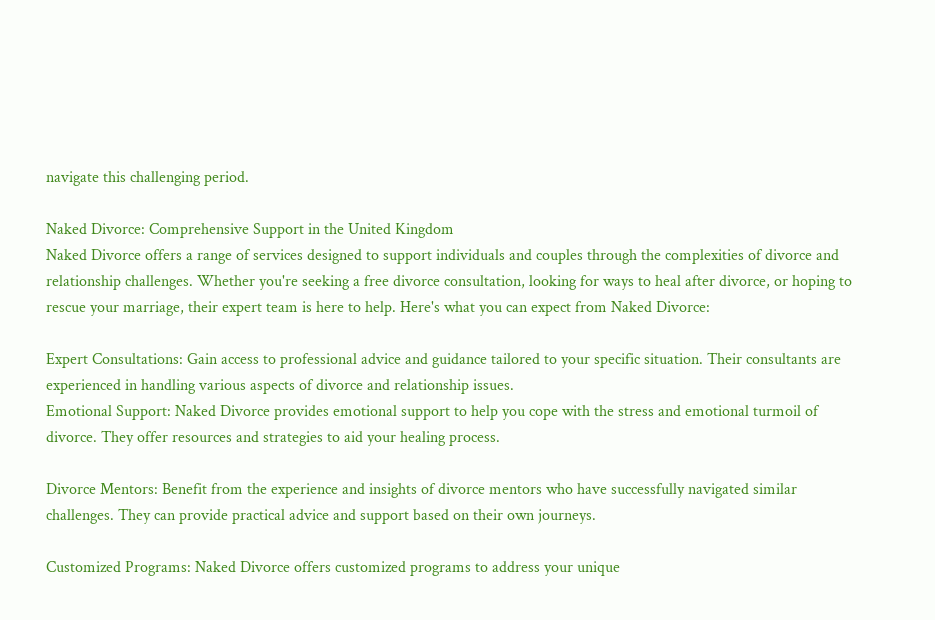navigate this challenging period.

Naked Divorce: Comprehensive Support in the United Kingdom
Naked Divorce offers a range of services designed to support individuals and couples through the complexities of divorce and relationship challenges. Whether you're seeking a free divorce consultation, looking for ways to heal after divorce, or hoping to rescue your marriage, their expert team is here to help. Here's what you can expect from Naked Divorce:

Expert Consultations: Gain access to professional advice and guidance tailored to your specific situation. Their consultants are experienced in handling various aspects of divorce and relationship issues.
Emotional Support: Naked Divorce provides emotional support to help you cope with the stress and emotional turmoil of divorce. They offer resources and strategies to aid your healing process.

Divorce Mentors: Benefit from the experience and insights of divorce mentors who have successfully navigated similar challenges. They can provide practical advice and support based on their own journeys.

Customized Programs: Naked Divorce offers customized programs to address your unique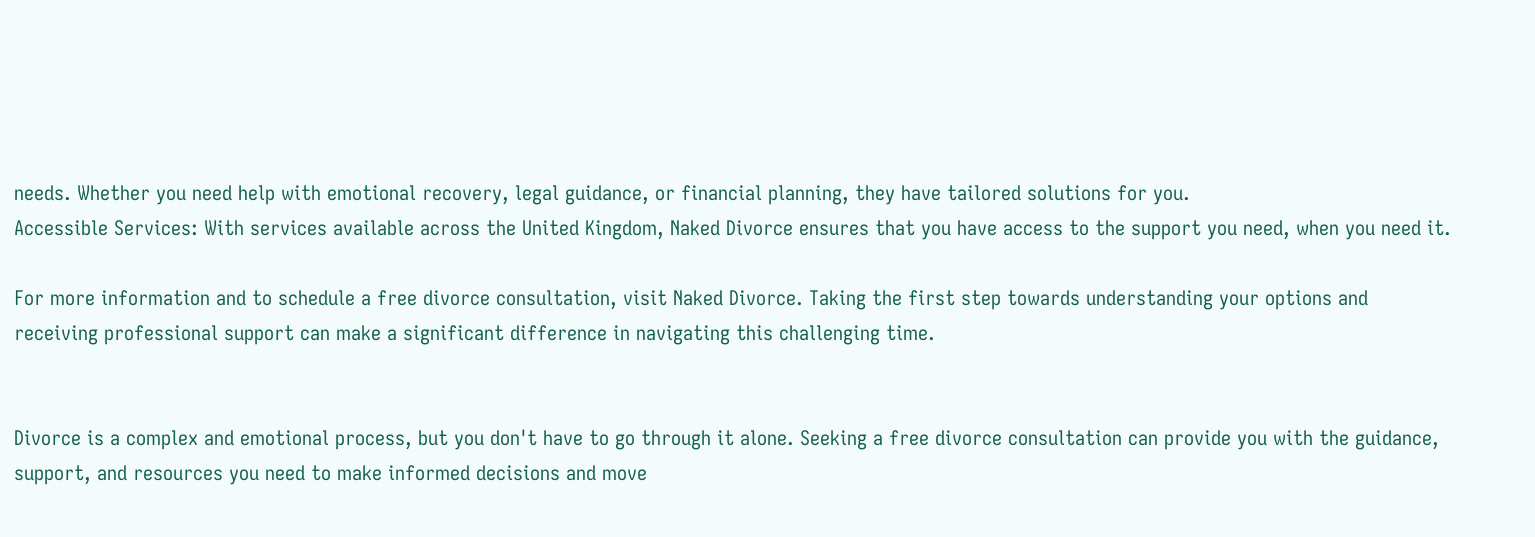needs. Whether you need help with emotional recovery, legal guidance, or financial planning, they have tailored solutions for you.
Accessible Services: With services available across the United Kingdom, Naked Divorce ensures that you have access to the support you need, when you need it.

For more information and to schedule a free divorce consultation, visit Naked Divorce. Taking the first step towards understanding your options and receiving professional support can make a significant difference in navigating this challenging time.


Divorce is a complex and emotional process, but you don't have to go through it alone. Seeking a free divorce consultation can provide you with the guidance, support, and resources you need to make informed decisions and move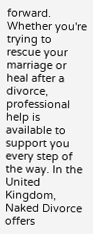forward. Whether you're trying to rescue your marriage or heal after a divorce, professional help is available to support you every step of the way. In the United Kingdom, Naked Divorce offers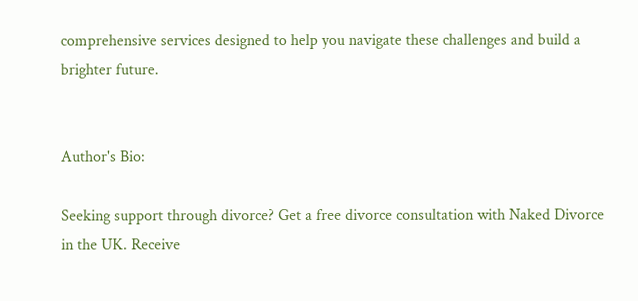comprehensive services designed to help you navigate these challenges and build a brighter future.


Author's Bio:

Seeking support through divorce? Get a free divorce consultation with Naked Divorce in the UK. Receive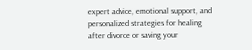expert advice, emotional support, and personalized strategies for healing after divorce or saving your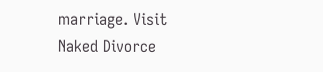marriage. Visit Naked Divorce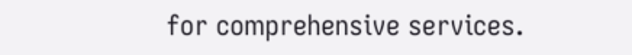for comprehensive services.